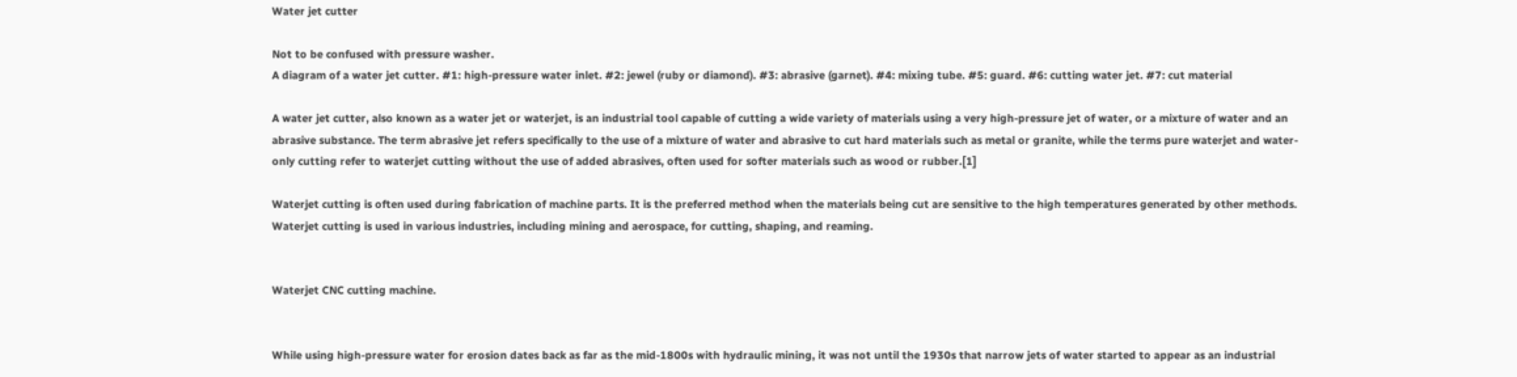Water jet cutter

Not to be confused with pressure washer.
A diagram of a water jet cutter. #1: high-pressure water inlet. #2: jewel (ruby or diamond). #3: abrasive (garnet). #4: mixing tube. #5: guard. #6: cutting water jet. #7: cut material

A water jet cutter, also known as a water jet or waterjet, is an industrial tool capable of cutting a wide variety of materials using a very high-pressure jet of water, or a mixture of water and an abrasive substance. The term abrasive jet refers specifically to the use of a mixture of water and abrasive to cut hard materials such as metal or granite, while the terms pure waterjet and water-only cutting refer to waterjet cutting without the use of added abrasives, often used for softer materials such as wood or rubber.[1]

Waterjet cutting is often used during fabrication of machine parts. It is the preferred method when the materials being cut are sensitive to the high temperatures generated by other methods. Waterjet cutting is used in various industries, including mining and aerospace, for cutting, shaping, and reaming.


Waterjet CNC cutting machine.


While using high-pressure water for erosion dates back as far as the mid-1800s with hydraulic mining, it was not until the 1930s that narrow jets of water started to appear as an industrial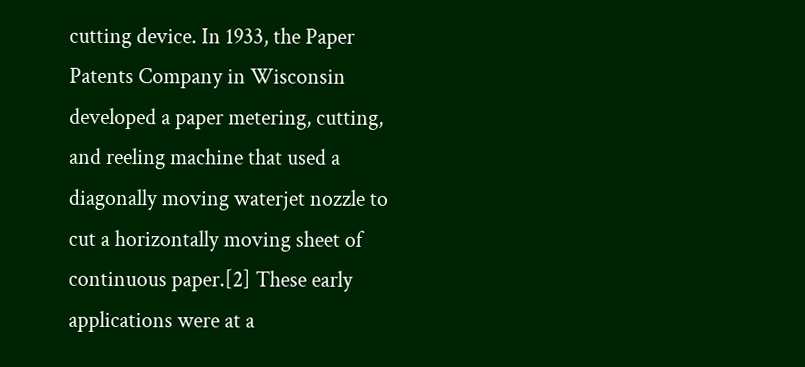cutting device. In 1933, the Paper Patents Company in Wisconsin developed a paper metering, cutting, and reeling machine that used a diagonally moving waterjet nozzle to cut a horizontally moving sheet of continuous paper.[2] These early applications were at a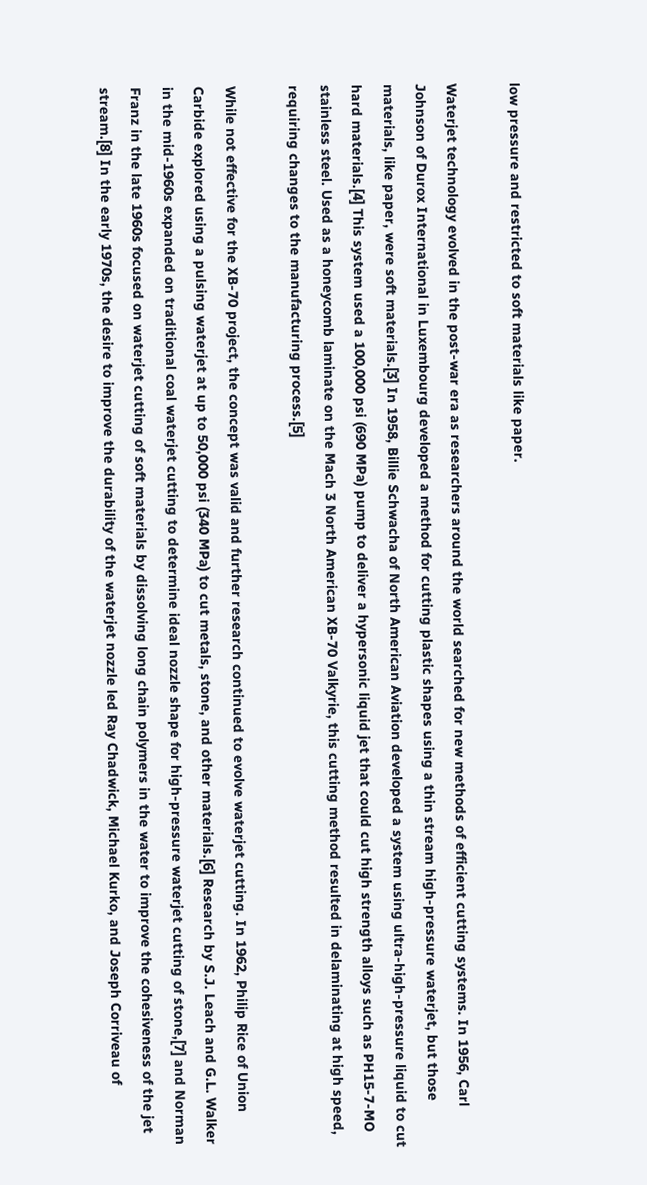low pressure and restricted to soft materials like paper.

Waterjet technology evolved in the post-war era as researchers around the world searched for new methods of efficient cutting systems. In 1956, Carl Johnson of Durox International in Luxembourg developed a method for cutting plastic shapes using a thin stream high-pressure waterjet, but those materials, like paper, were soft materials.[3] In 1958, Billie Schwacha of North American Aviation developed a system using ultra-high-pressure liquid to cut hard materials.[4] This system used a 100,000 psi (690 MPa) pump to deliver a hypersonic liquid jet that could cut high strength alloys such as PH15-7-MO stainless steel. Used as a honeycomb laminate on the Mach 3 North American XB-70 Valkyrie, this cutting method resulted in delaminating at high speed, requiring changes to the manufacturing process.[5]

While not effective for the XB-70 project, the concept was valid and further research continued to evolve waterjet cutting. In 1962, Philip Rice of Union Carbide explored using a pulsing waterjet at up to 50,000 psi (340 MPa) to cut metals, stone, and other materials.[6] Research by S.J. Leach and G.L. Walker in the mid-1960s expanded on traditional coal waterjet cutting to determine ideal nozzle shape for high-pressure waterjet cutting of stone,[7] and Norman Franz in the late 1960s focused on waterjet cutting of soft materials by dissolving long chain polymers in the water to improve the cohesiveness of the jet stream.[8] In the early 1970s, the desire to improve the durability of the waterjet nozzle led Ray Chadwick, Michael Kurko, and Joseph Corriveau of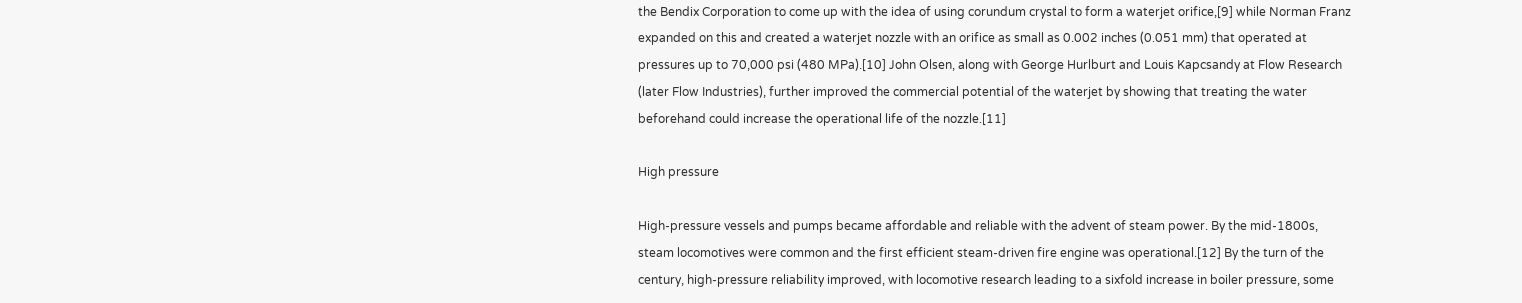the Bendix Corporation to come up with the idea of using corundum crystal to form a waterjet orifice,[9] while Norman Franz expanded on this and created a waterjet nozzle with an orifice as small as 0.002 inches (0.051 mm) that operated at pressures up to 70,000 psi (480 MPa).[10] John Olsen, along with George Hurlburt and Louis Kapcsandy at Flow Research (later Flow Industries), further improved the commercial potential of the waterjet by showing that treating the water beforehand could increase the operational life of the nozzle.[11]

High pressure

High-pressure vessels and pumps became affordable and reliable with the advent of steam power. By the mid-1800s, steam locomotives were common and the first efficient steam-driven fire engine was operational.[12] By the turn of the century, high-pressure reliability improved, with locomotive research leading to a sixfold increase in boiler pressure, some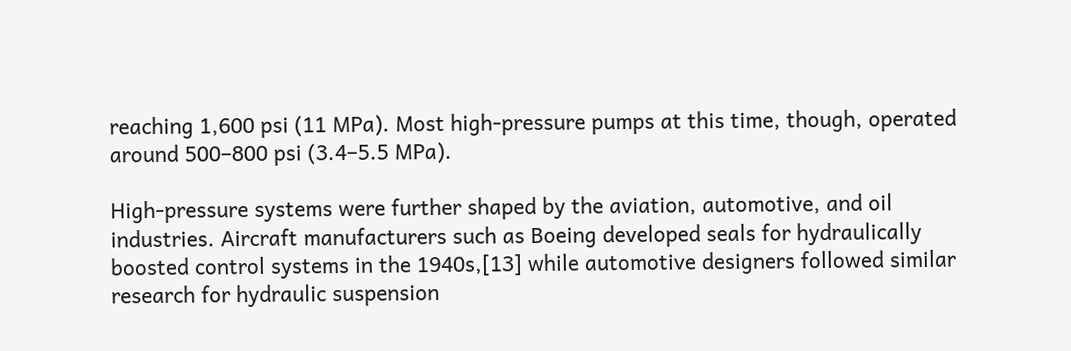reaching 1,600 psi (11 MPa). Most high-pressure pumps at this time, though, operated around 500–800 psi (3.4–5.5 MPa).

High-pressure systems were further shaped by the aviation, automotive, and oil industries. Aircraft manufacturers such as Boeing developed seals for hydraulically boosted control systems in the 1940s,[13] while automotive designers followed similar research for hydraulic suspension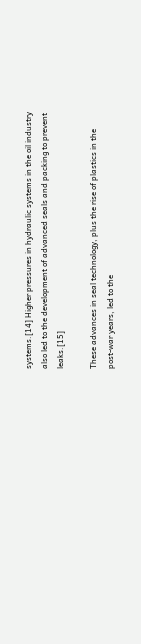systems.[14] Higher pressures in hydraulic systems in the oil industry also led to the development of advanced seals and packing to prevent leaks.[15]

These advances in seal technology, plus the rise of plastics in the post-war years, led to the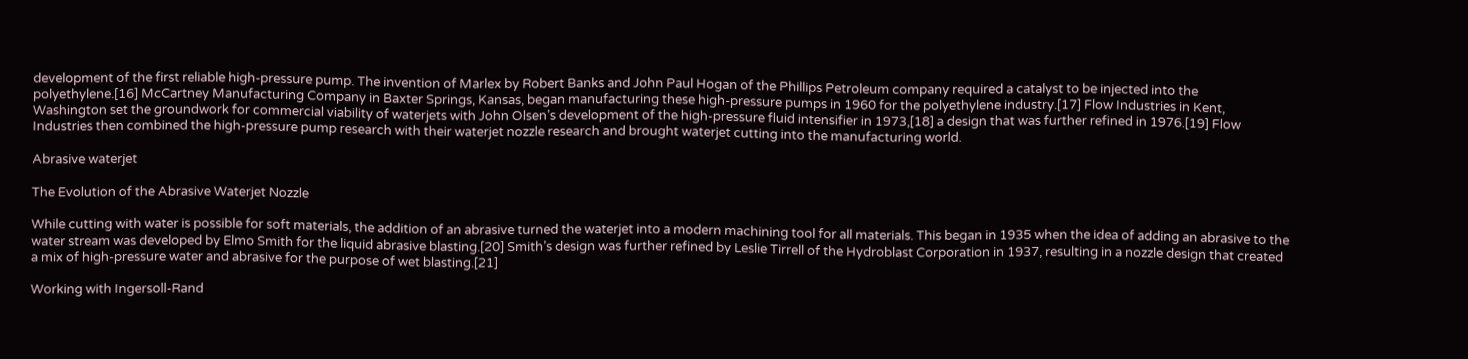development of the first reliable high-pressure pump. The invention of Marlex by Robert Banks and John Paul Hogan of the Phillips Petroleum company required a catalyst to be injected into the polyethylene.[16] McCartney Manufacturing Company in Baxter Springs, Kansas, began manufacturing these high-pressure pumps in 1960 for the polyethylene industry.[17] Flow Industries in Kent, Washington set the groundwork for commercial viability of waterjets with John Olsen’s development of the high-pressure fluid intensifier in 1973,[18] a design that was further refined in 1976.[19] Flow Industries then combined the high-pressure pump research with their waterjet nozzle research and brought waterjet cutting into the manufacturing world.

Abrasive waterjet

The Evolution of the Abrasive Waterjet Nozzle

While cutting with water is possible for soft materials, the addition of an abrasive turned the waterjet into a modern machining tool for all materials. This began in 1935 when the idea of adding an abrasive to the water stream was developed by Elmo Smith for the liquid abrasive blasting.[20] Smith’s design was further refined by Leslie Tirrell of the Hydroblast Corporation in 1937, resulting in a nozzle design that created a mix of high-pressure water and abrasive for the purpose of wet blasting.[21]

Working with Ingersoll-Rand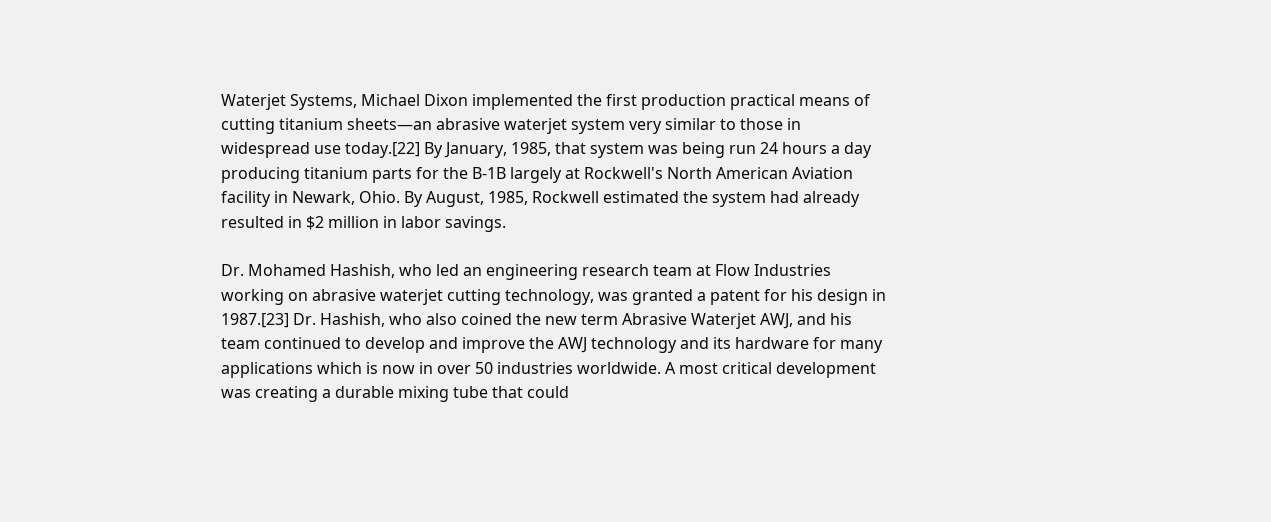Waterjet Systems, Michael Dixon implemented the first production practical means of cutting titanium sheets—an abrasive waterjet system very similar to those in widespread use today.[22] By January, 1985, that system was being run 24 hours a day producing titanium parts for the B-1B largely at Rockwell's North American Aviation facility in Newark, Ohio. By August, 1985, Rockwell estimated the system had already resulted in $2 million in labor savings.

Dr. Mohamed Hashish, who led an engineering research team at Flow Industries working on abrasive waterjet cutting technology, was granted a patent for his design in 1987.[23] Dr. Hashish, who also coined the new term Abrasive Waterjet AWJ, and his team continued to develop and improve the AWJ technology and its hardware for many applications which is now in over 50 industries worldwide. A most critical development was creating a durable mixing tube that could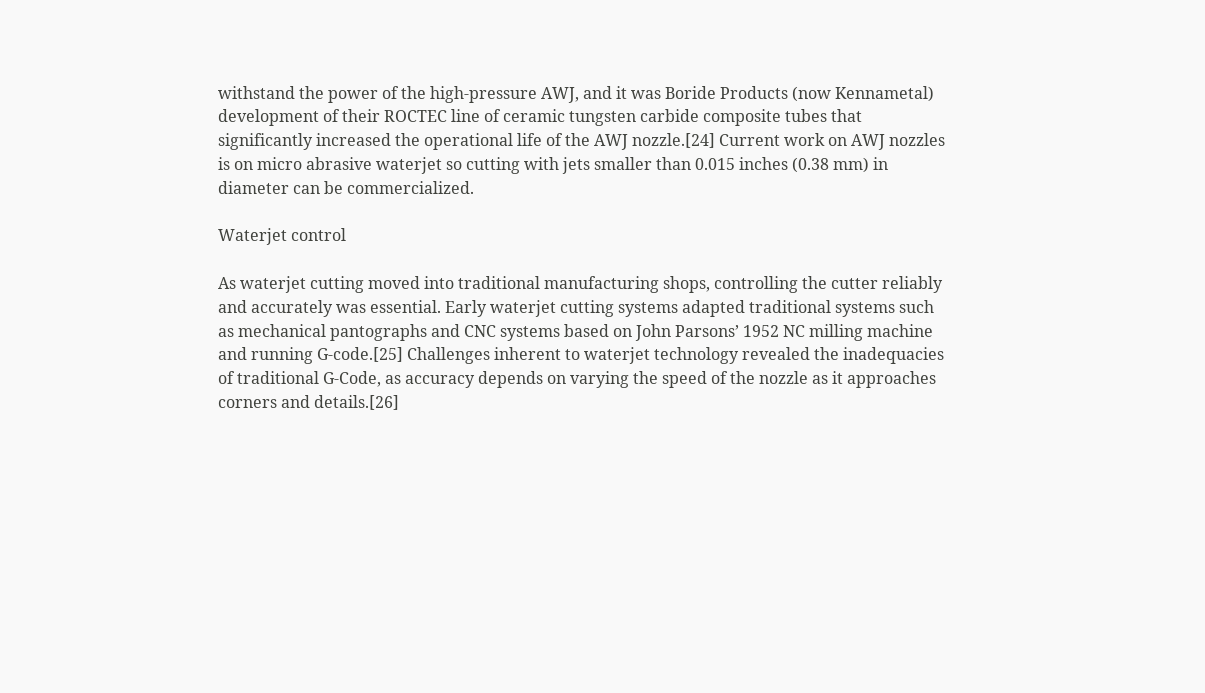withstand the power of the high-pressure AWJ, and it was Boride Products (now Kennametal) development of their ROCTEC line of ceramic tungsten carbide composite tubes that significantly increased the operational life of the AWJ nozzle.[24] Current work on AWJ nozzles is on micro abrasive waterjet so cutting with jets smaller than 0.015 inches (0.38 mm) in diameter can be commercialized.

Waterjet control

As waterjet cutting moved into traditional manufacturing shops, controlling the cutter reliably and accurately was essential. Early waterjet cutting systems adapted traditional systems such as mechanical pantographs and CNC systems based on John Parsons’ 1952 NC milling machine and running G-code.[25] Challenges inherent to waterjet technology revealed the inadequacies of traditional G-Code, as accuracy depends on varying the speed of the nozzle as it approaches corners and details.[26]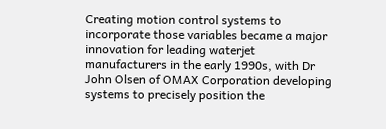Creating motion control systems to incorporate those variables became a major innovation for leading waterjet manufacturers in the early 1990s, with Dr John Olsen of OMAX Corporation developing systems to precisely position the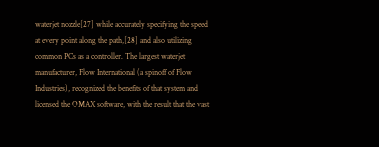waterjet nozzle[27] while accurately specifying the speed at every point along the path,[28] and also utilizing common PCs as a controller. The largest waterjet manufacturer, Flow International (a spinoff of Flow Industries), recognized the benefits of that system and licensed the OMAX software, with the result that the vast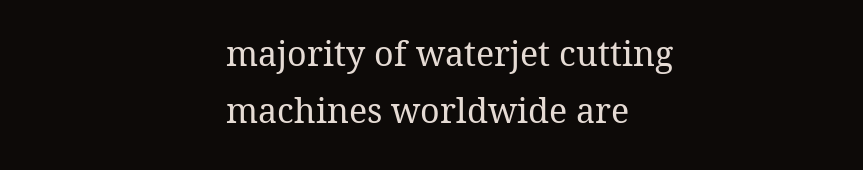majority of waterjet cutting machines worldwide are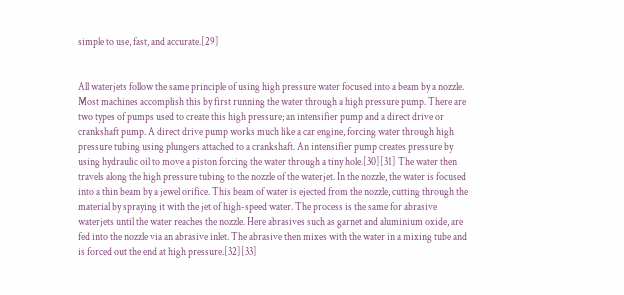simple to use, fast, and accurate.[29]


All waterjets follow the same principle of using high pressure water focused into a beam by a nozzle. Most machines accomplish this by first running the water through a high pressure pump. There are two types of pumps used to create this high pressure; an intensifier pump and a direct drive or crankshaft pump. A direct drive pump works much like a car engine, forcing water through high pressure tubing using plungers attached to a crankshaft. An intensifier pump creates pressure by using hydraulic oil to move a piston forcing the water through a tiny hole.[30][31] The water then travels along the high pressure tubing to the nozzle of the waterjet. In the nozzle, the water is focused into a thin beam by a jewel orifice. This beam of water is ejected from the nozzle, cutting through the material by spraying it with the jet of high-speed water. The process is the same for abrasive waterjets until the water reaches the nozzle. Here abrasives such as garnet and aluminium oxide, are fed into the nozzle via an abrasive inlet. The abrasive then mixes with the water in a mixing tube and is forced out the end at high pressure.[32][33]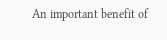An important benefit of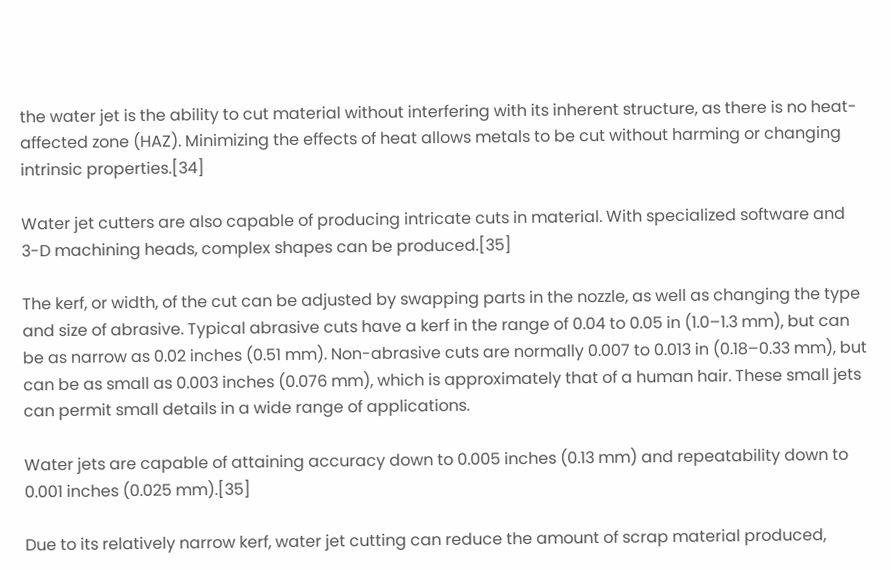the water jet is the ability to cut material without interfering with its inherent structure, as there is no heat-affected zone (HAZ). Minimizing the effects of heat allows metals to be cut without harming or changing intrinsic properties.[34]

Water jet cutters are also capable of producing intricate cuts in material. With specialized software and 3-D machining heads, complex shapes can be produced.[35]

The kerf, or width, of the cut can be adjusted by swapping parts in the nozzle, as well as changing the type and size of abrasive. Typical abrasive cuts have a kerf in the range of 0.04 to 0.05 in (1.0–1.3 mm), but can be as narrow as 0.02 inches (0.51 mm). Non-abrasive cuts are normally 0.007 to 0.013 in (0.18–0.33 mm), but can be as small as 0.003 inches (0.076 mm), which is approximately that of a human hair. These small jets can permit small details in a wide range of applications.

Water jets are capable of attaining accuracy down to 0.005 inches (0.13 mm) and repeatability down to 0.001 inches (0.025 mm).[35]

Due to its relatively narrow kerf, water jet cutting can reduce the amount of scrap material produced,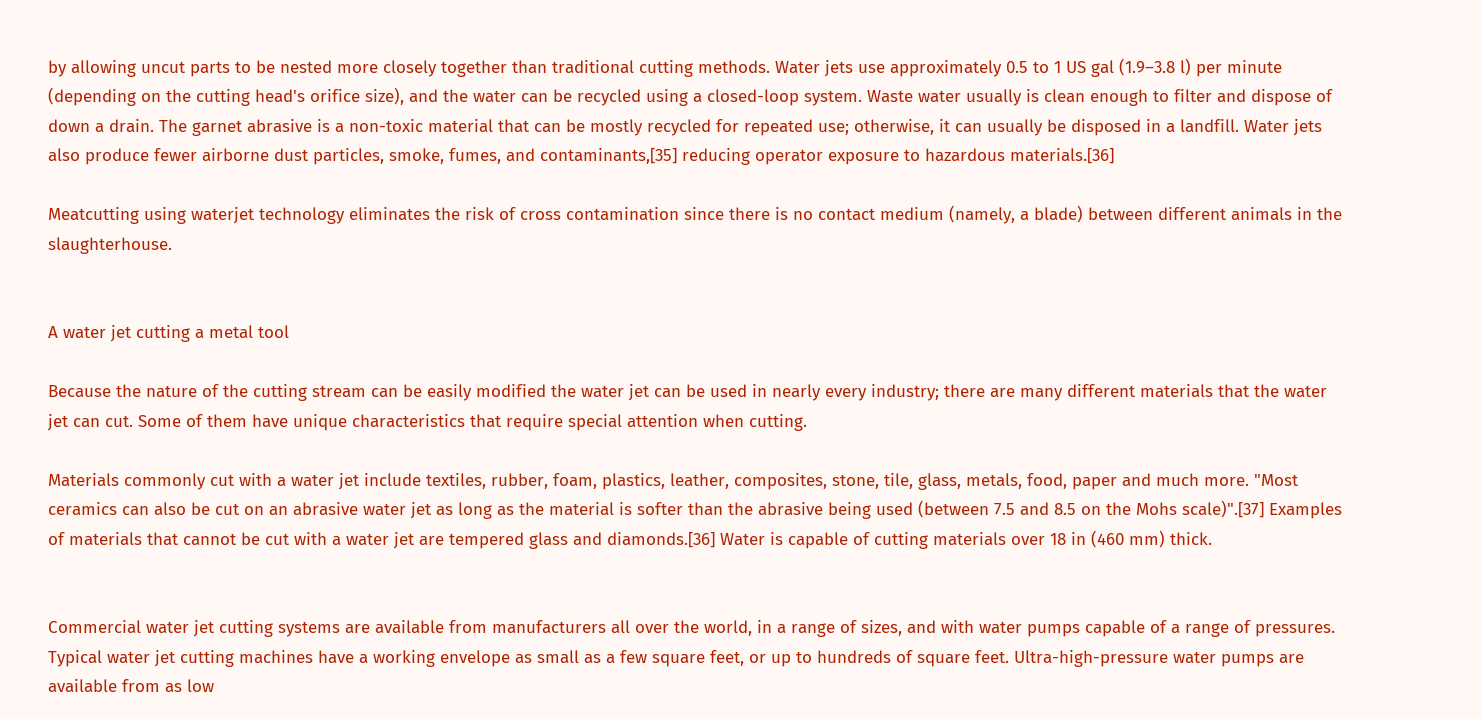by allowing uncut parts to be nested more closely together than traditional cutting methods. Water jets use approximately 0.5 to 1 US gal (1.9–3.8 l) per minute (depending on the cutting head's orifice size), and the water can be recycled using a closed-loop system. Waste water usually is clean enough to filter and dispose of down a drain. The garnet abrasive is a non-toxic material that can be mostly recycled for repeated use; otherwise, it can usually be disposed in a landfill. Water jets also produce fewer airborne dust particles, smoke, fumes, and contaminants,[35] reducing operator exposure to hazardous materials.[36]

Meatcutting using waterjet technology eliminates the risk of cross contamination since there is no contact medium (namely, a blade) between different animals in the slaughterhouse.


A water jet cutting a metal tool

Because the nature of the cutting stream can be easily modified the water jet can be used in nearly every industry; there are many different materials that the water jet can cut. Some of them have unique characteristics that require special attention when cutting.

Materials commonly cut with a water jet include textiles, rubber, foam, plastics, leather, composites, stone, tile, glass, metals, food, paper and much more. "Most ceramics can also be cut on an abrasive water jet as long as the material is softer than the abrasive being used (between 7.5 and 8.5 on the Mohs scale)".[37] Examples of materials that cannot be cut with a water jet are tempered glass and diamonds.[36] Water is capable of cutting materials over 18 in (460 mm) thick.


Commercial water jet cutting systems are available from manufacturers all over the world, in a range of sizes, and with water pumps capable of a range of pressures. Typical water jet cutting machines have a working envelope as small as a few square feet, or up to hundreds of square feet. Ultra-high-pressure water pumps are available from as low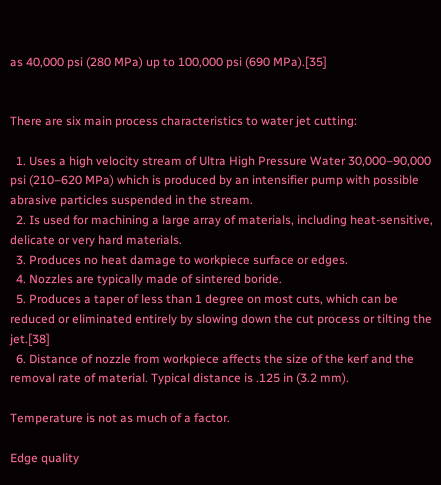as 40,000 psi (280 MPa) up to 100,000 psi (690 MPa).[35]


There are six main process characteristics to water jet cutting:

  1. Uses a high velocity stream of Ultra High Pressure Water 30,000–90,000 psi (210–620 MPa) which is produced by an intensifier pump with possible abrasive particles suspended in the stream.
  2. Is used for machining a large array of materials, including heat-sensitive, delicate or very hard materials.
  3. Produces no heat damage to workpiece surface or edges.
  4. Nozzles are typically made of sintered boride.
  5. Produces a taper of less than 1 degree on most cuts, which can be reduced or eliminated entirely by slowing down the cut process or tilting the jet.[38]
  6. Distance of nozzle from workpiece affects the size of the kerf and the removal rate of material. Typical distance is .125 in (3.2 mm).

Temperature is not as much of a factor.

Edge quality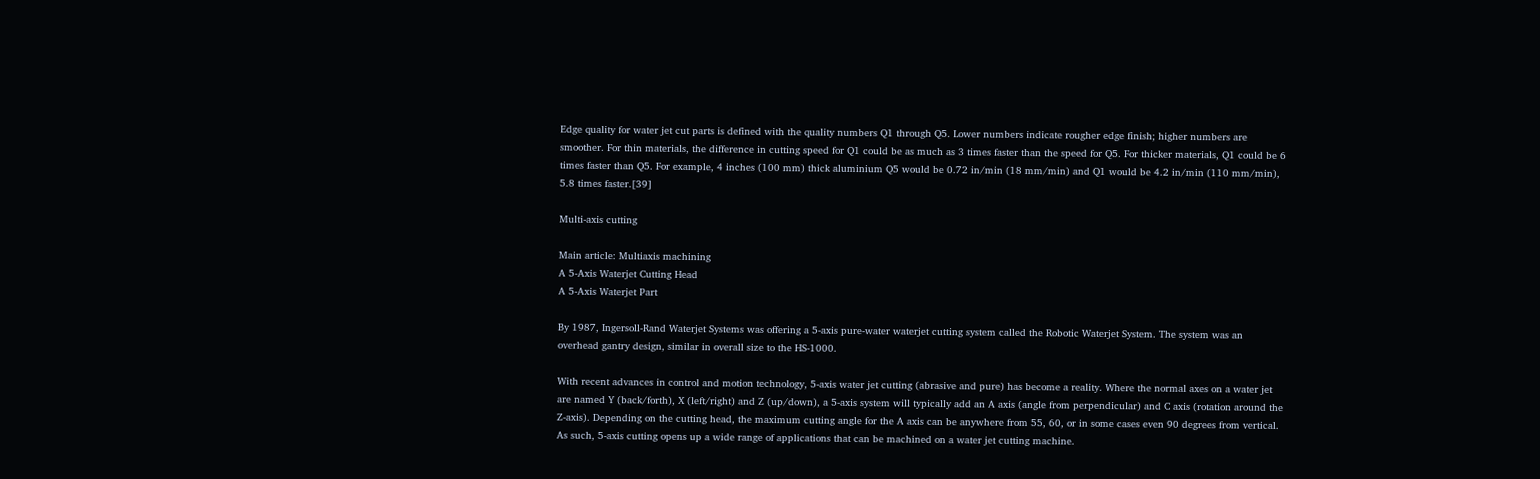Edge quality for water jet cut parts is defined with the quality numbers Q1 through Q5. Lower numbers indicate rougher edge finish; higher numbers are smoother. For thin materials, the difference in cutting speed for Q1 could be as much as 3 times faster than the speed for Q5. For thicker materials, Q1 could be 6 times faster than Q5. For example, 4 inches (100 mm) thick aluminium Q5 would be 0.72 in/min (18 mm/min) and Q1 would be 4.2 in/min (110 mm/min), 5.8 times faster.[39]

Multi-axis cutting

Main article: Multiaxis machining
A 5-Axis Waterjet Cutting Head
A 5-Axis Waterjet Part

By 1987, Ingersoll-Rand Waterjet Systems was offering a 5-axis pure-water waterjet cutting system called the Robotic Waterjet System. The system was an overhead gantry design, similar in overall size to the HS-1000.

With recent advances in control and motion technology, 5-axis water jet cutting (abrasive and pure) has become a reality. Where the normal axes on a water jet are named Y (back/forth), X (left/right) and Z (up/down), a 5-axis system will typically add an A axis (angle from perpendicular) and C axis (rotation around the Z-axis). Depending on the cutting head, the maximum cutting angle for the A axis can be anywhere from 55, 60, or in some cases even 90 degrees from vertical. As such, 5-axis cutting opens up a wide range of applications that can be machined on a water jet cutting machine.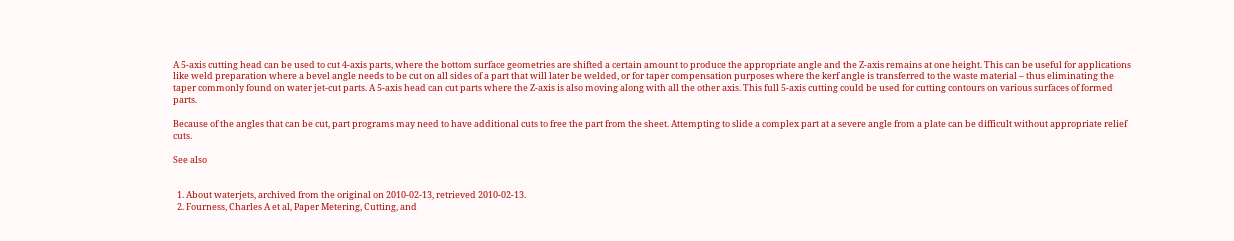A 5-axis cutting head can be used to cut 4-axis parts, where the bottom surface geometries are shifted a certain amount to produce the appropriate angle and the Z-axis remains at one height. This can be useful for applications like weld preparation where a bevel angle needs to be cut on all sides of a part that will later be welded, or for taper compensation purposes where the kerf angle is transferred to the waste material – thus eliminating the taper commonly found on water jet-cut parts. A 5-axis head can cut parts where the Z-axis is also moving along with all the other axis. This full 5-axis cutting could be used for cutting contours on various surfaces of formed parts.

Because of the angles that can be cut, part programs may need to have additional cuts to free the part from the sheet. Attempting to slide a complex part at a severe angle from a plate can be difficult without appropriate relief cuts.

See also


  1. About waterjets, archived from the original on 2010-02-13, retrieved 2010-02-13.
  2. Fourness, Charles A et al, Paper Metering, Cutting, and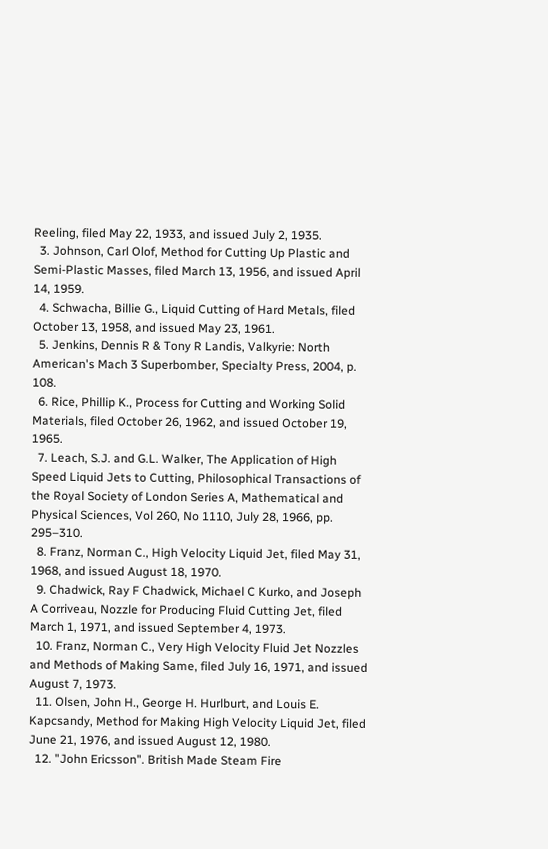Reeling, filed May 22, 1933, and issued July 2, 1935.
  3. Johnson, Carl Olof, Method for Cutting Up Plastic and Semi-Plastic Masses, filed March 13, 1956, and issued April 14, 1959.
  4. Schwacha, Billie G., Liquid Cutting of Hard Metals, filed October 13, 1958, and issued May 23, 1961.
  5. Jenkins, Dennis R & Tony R Landis, Valkyrie: North American's Mach 3 Superbomber, Specialty Press, 2004, p. 108.
  6. Rice, Phillip K., Process for Cutting and Working Solid Materials, filed October 26, 1962, and issued October 19, 1965.
  7. Leach, S.J. and G.L. Walker, The Application of High Speed Liquid Jets to Cutting, Philosophical Transactions of the Royal Society of London Series A, Mathematical and Physical Sciences, Vol 260, No 1110, July 28, 1966, pp. 295–310.
  8. Franz, Norman C., High Velocity Liquid Jet, filed May 31, 1968, and issued August 18, 1970.
  9. Chadwick, Ray F Chadwick, Michael C Kurko, and Joseph A Corriveau, Nozzle for Producing Fluid Cutting Jet, filed March 1, 1971, and issued September 4, 1973.
  10. Franz, Norman C., Very High Velocity Fluid Jet Nozzles and Methods of Making Same, filed July 16, 1971, and issued August 7, 1973.
  11. Olsen, John H., George H. Hurlburt, and Louis E. Kapcsandy, Method for Making High Velocity Liquid Jet, filed June 21, 1976, and issued August 12, 1980.
  12. "John Ericsson". British Made Steam Fire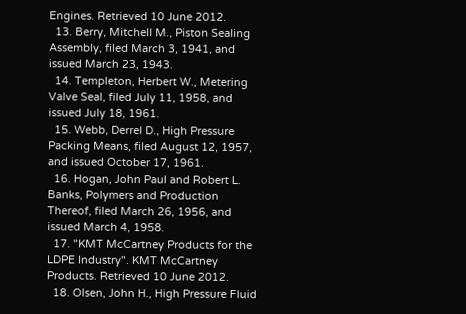Engines. Retrieved 10 June 2012.
  13. Berry, Mitchell M., Piston Sealing Assembly, filed March 3, 1941, and issued March 23, 1943.
  14. Templeton, Herbert W., Metering Valve Seal, filed July 11, 1958, and issued July 18, 1961.
  15. Webb, Derrel D., High Pressure Packing Means, filed August 12, 1957, and issued October 17, 1961.
  16. Hogan, John Paul and Robert L. Banks, Polymers and Production Thereof, filed March 26, 1956, and issued March 4, 1958.
  17. "KMT McCartney Products for the LDPE Industry". KMT McCartney Products. Retrieved 10 June 2012.
  18. Olsen, John H., High Pressure Fluid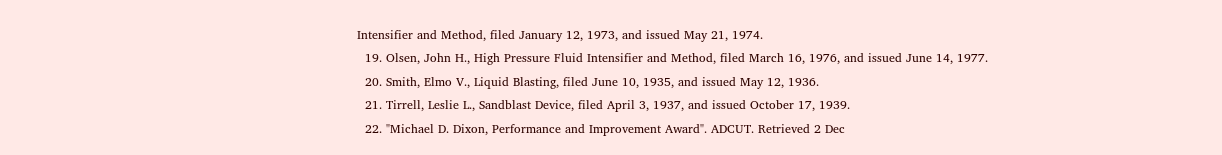Intensifier and Method, filed January 12, 1973, and issued May 21, 1974.
  19. Olsen, John H., High Pressure Fluid Intensifier and Method, filed March 16, 1976, and issued June 14, 1977.
  20. Smith, Elmo V., Liquid Blasting, filed June 10, 1935, and issued May 12, 1936.
  21. Tirrell, Leslie L., Sandblast Device, filed April 3, 1937, and issued October 17, 1939.
  22. "Michael D. Dixon, Performance and Improvement Award". ADCUT. Retrieved 2 Dec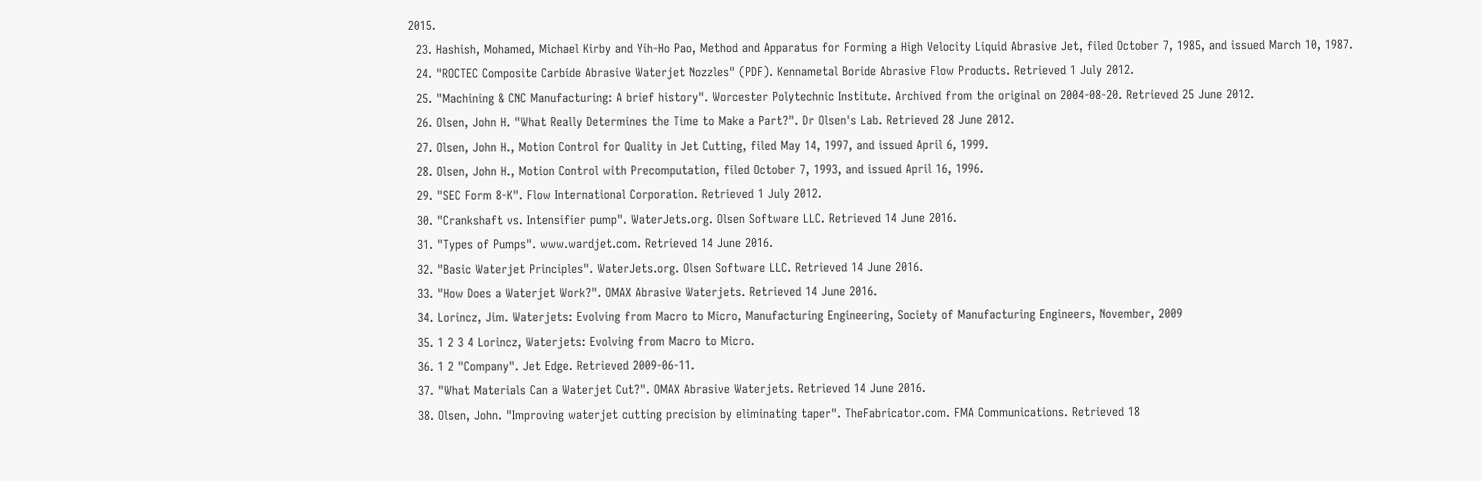2015.
  23. Hashish, Mohamed, Michael Kirby and Yih-Ho Pao, Method and Apparatus for Forming a High Velocity Liquid Abrasive Jet, filed October 7, 1985, and issued March 10, 1987.
  24. "ROCTEC Composite Carbide Abrasive Waterjet Nozzles" (PDF). Kennametal Boride Abrasive Flow Products. Retrieved 1 July 2012.
  25. "Machining & CNC Manufacturing: A brief history". Worcester Polytechnic Institute. Archived from the original on 2004-08-20. Retrieved 25 June 2012.
  26. Olsen, John H. "What Really Determines the Time to Make a Part?". Dr Olsen's Lab. Retrieved 28 June 2012.
  27. Olsen, John H., Motion Control for Quality in Jet Cutting, filed May 14, 1997, and issued April 6, 1999.
  28. Olsen, John H., Motion Control with Precomputation, filed October 7, 1993, and issued April 16, 1996.
  29. "SEC Form 8-K". Flow International Corporation. Retrieved 1 July 2012.
  30. "Crankshaft vs. Intensifier pump". WaterJets.org. Olsen Software LLC. Retrieved 14 June 2016.
  31. "Types of Pumps". www.wardjet.com. Retrieved 14 June 2016.
  32. "Basic Waterjet Principles". WaterJets.org. Olsen Software LLC. Retrieved 14 June 2016.
  33. "How Does a Waterjet Work?". OMAX Abrasive Waterjets. Retrieved 14 June 2016.
  34. Lorincz, Jim. Waterjets: Evolving from Macro to Micro, Manufacturing Engineering, Society of Manufacturing Engineers, November, 2009
  35. 1 2 3 4 Lorincz, Waterjets: Evolving from Macro to Micro.
  36. 1 2 "Company". Jet Edge. Retrieved 2009-06-11.
  37. "What Materials Can a Waterjet Cut?". OMAX Abrasive Waterjets. Retrieved 14 June 2016.
  38. Olsen, John. "Improving waterjet cutting precision by eliminating taper". TheFabricator.com. FMA Communications. Retrieved 18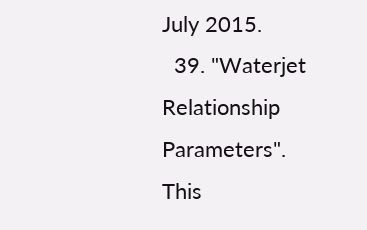July 2015.
  39. "Waterjet Relationship Parameters".
This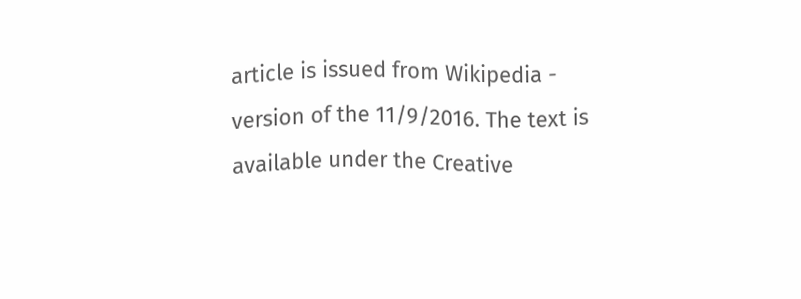article is issued from Wikipedia - version of the 11/9/2016. The text is available under the Creative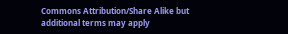Commons Attribution/Share Alike but additional terms may apply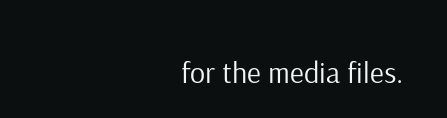for the media files.